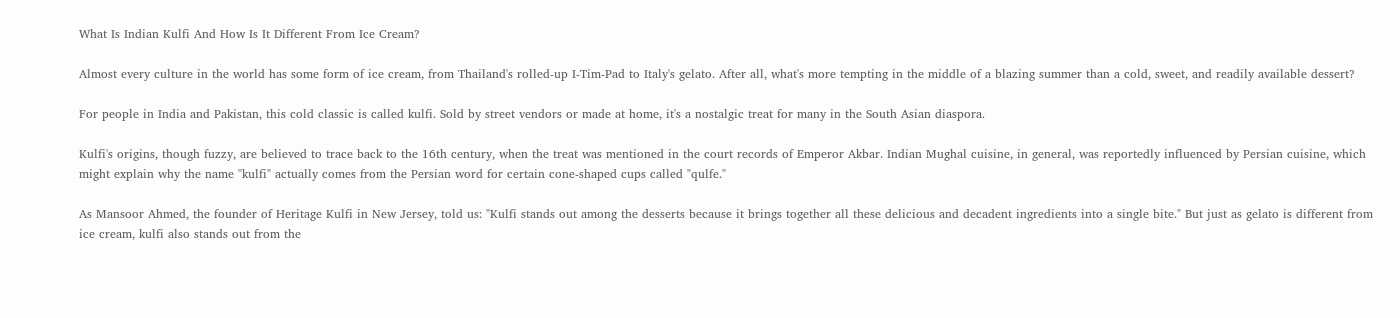What Is Indian Kulfi And How Is It Different From Ice Cream?

Almost every culture in the world has some form of ice cream, from Thailand's rolled-up I-Tim-Pad to Italy's gelato. After all, what's more tempting in the middle of a blazing summer than a cold, sweet, and readily available dessert?

For people in India and Pakistan, this cold classic is called kulfi. Sold by street vendors or made at home, it's a nostalgic treat for many in the South Asian diaspora.

Kulfi's origins, though fuzzy, are believed to trace back to the 16th century, when the treat was mentioned in the court records of Emperor Akbar. Indian Mughal cuisine, in general, was reportedly influenced by Persian cuisine, which might explain why the name "kulfi" actually comes from the Persian word for certain cone-shaped cups called "qulfe."

As Mansoor Ahmed, the founder of Heritage Kulfi in New Jersey, told us: "Kulfi stands out among the desserts because it brings together all these delicious and decadent ingredients into a single bite." But just as gelato is different from ice cream, kulfi also stands out from the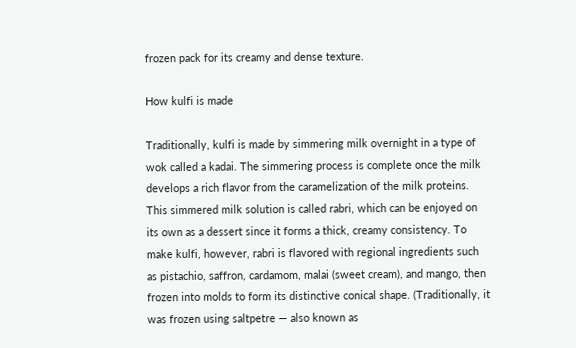frozen pack for its creamy and dense texture.

How kulfi is made

Traditionally, kulfi is made by simmering milk overnight in a type of wok called a kadai. The simmering process is complete once the milk develops a rich flavor from the caramelization of the milk proteins. This simmered milk solution is called rabri, which can be enjoyed on its own as a dessert since it forms a thick, creamy consistency. To make kulfi, however, rabri is flavored with regional ingredients such as pistachio, saffron, cardamom, malai (sweet cream), and mango, then frozen into molds to form its distinctive conical shape. (Traditionally, it was frozen using saltpetre — also known as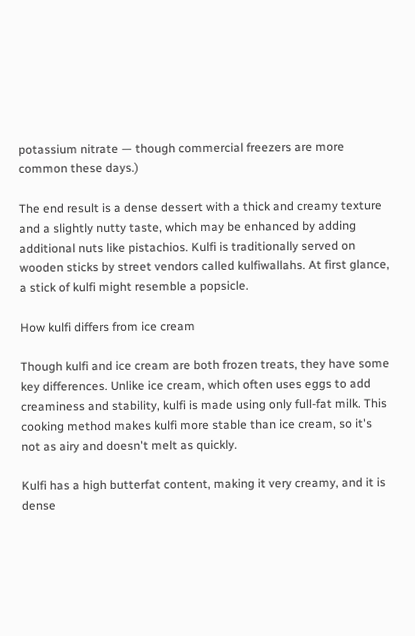potassium nitrate — though commercial freezers are more common these days.)

The end result is a dense dessert with a thick and creamy texture and a slightly nutty taste, which may be enhanced by adding additional nuts like pistachios. Kulfi is traditionally served on wooden sticks by street vendors called kulfiwallahs. At first glance, a stick of kulfi might resemble a popsicle.

How kulfi differs from ice cream

Though kulfi and ice cream are both frozen treats, they have some key differences. Unlike ice cream, which often uses eggs to add creaminess and stability, kulfi is made using only full-fat milk. This cooking method makes kulfi more stable than ice cream, so it's not as airy and doesn't melt as quickly.

Kulfi has a high butterfat content, making it very creamy, and it is dense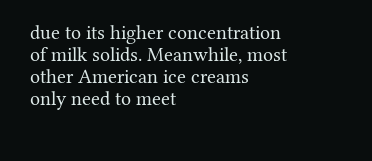due to its higher concentration of milk solids. Meanwhile, most other American ice creams only need to meet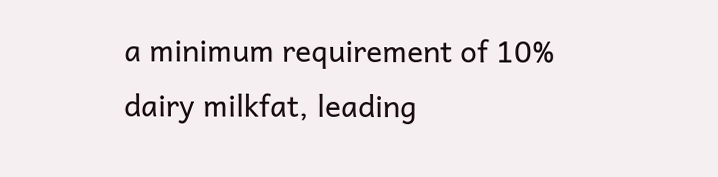a minimum requirement of 10% dairy milkfat, leading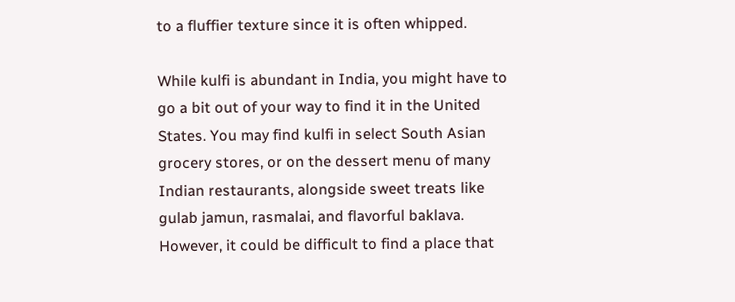to a fluffier texture since it is often whipped.

While kulfi is abundant in India, you might have to go a bit out of your way to find it in the United States. You may find kulfi in select South Asian grocery stores, or on the dessert menu of many Indian restaurants, alongside sweet treats like gulab jamun, rasmalai, and flavorful baklava. However, it could be difficult to find a place that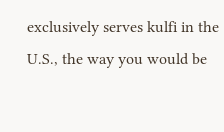exclusively serves kulfi in the U.S., the way you would be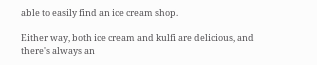able to easily find an ice cream shop.

Either way, both ice cream and kulfi are delicious, and there's always an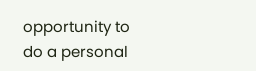opportunity to do a personal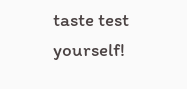taste test yourself!